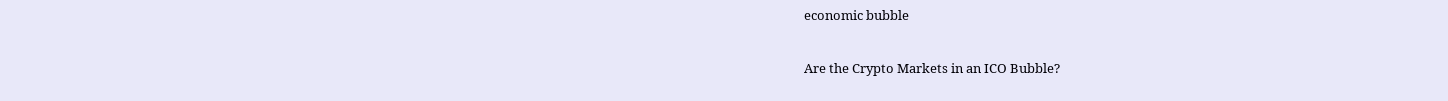economic bubble

Are the Crypto Markets in an ICO Bubble?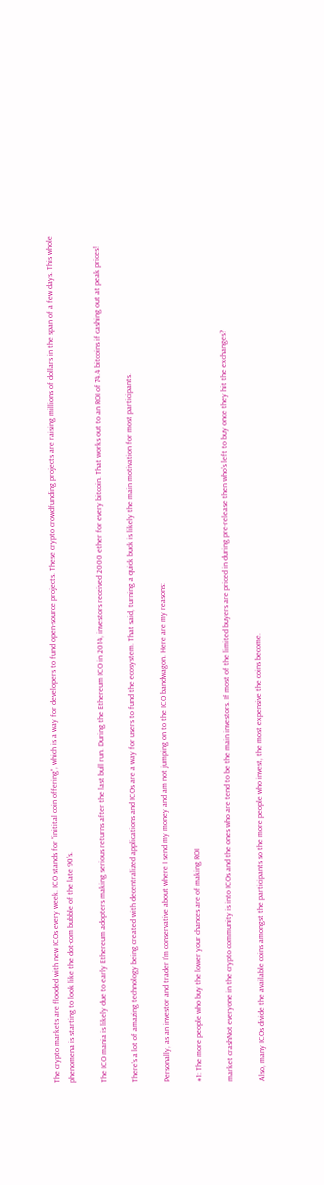The crypto markets are flooded with new ICOs every week. ICO stands for “initital coin offering”, which is a way for developers to fund open-source projects. These crypto crowdfunding projects are raising millions of dollars in the span of a few days. This whole phenomena is starting to look like the dot-com bubble of the late 90’s.

The ICO mania is likely due to early Ethereum adopters making serious returns after the last bull run. During the Ethereum ICO in 2014, investors received 2000 ether for every bitcoin. That works out to an ROI of 74.4 bitcoins if cashing out at peak prices!

There’s a lot of amazing technology being created with decentralized applications and ICOs are a way for users to fund the ecosystem. That said, turning a quick buck is likely the main motivation for most participants.

Personally, as an investor and trader I’m conservative about where I send my money and am not jumping on to the ICO bandwagon. Here are my reasons:

#1: The more people who buy the lower your chances are of making ROI

market crashNot everyone in the crypto community is into ICOs and the ones who are tend to be the main investors. If most of the limited buyers are priced in during pre-release then who’s left to buy once they hit the exchanges?

Also, many ICOs divide the available coins amongst the participants so the more people who invest, the most expensive the coins become.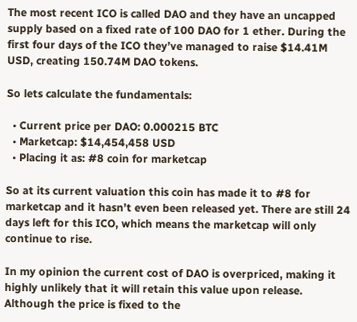The most recent ICO is called DAO and they have an uncapped supply based on a fixed rate of 100 DAO for 1 ether. During the first four days of the ICO they’ve managed to raise $14.41M USD, creating 150.74M DAO tokens.

So lets calculate the fundamentals:

  • Current price per DAO: 0.000215 BTC
  • Marketcap: $14,454,458 USD
  • Placing it as: #8 coin for marketcap

So at its current valuation this coin has made it to #8 for marketcap and it hasn’t even been released yet. There are still 24 days left for this ICO, which means the marketcap will only continue to rise.

In my opinion the current cost of DAO is overpriced, making it highly unlikely that it will retain this value upon release. Although the price is fixed to the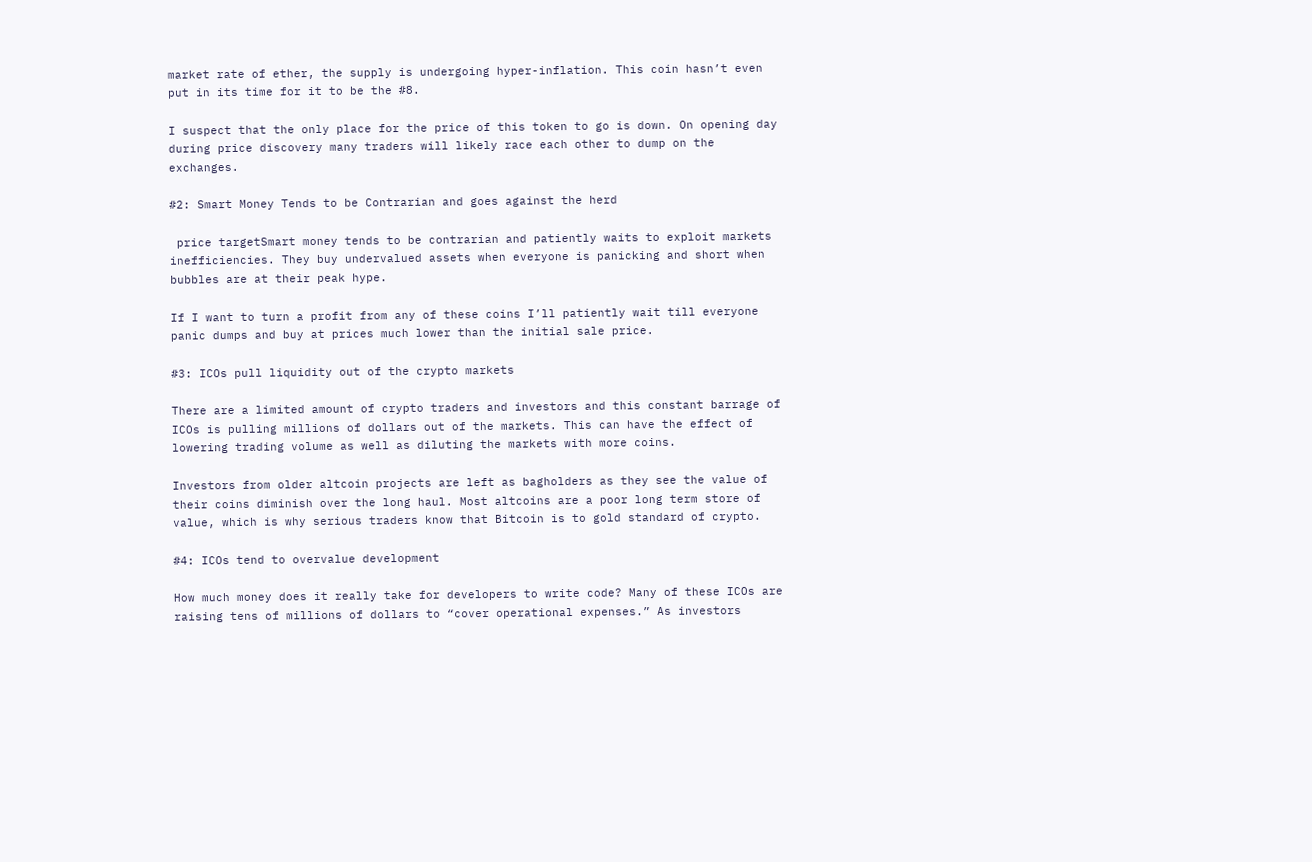market rate of ether, the supply is undergoing hyper-inflation. This coin hasn’t even put in its time for it to be the #8.

I suspect that the only place for the price of this token to go is down. On opening day during price discovery many traders will likely race each other to dump on the exchanges.

#2: Smart Money Tends to be Contrarian and goes against the herd

 price targetSmart money tends to be contrarian and patiently waits to exploit markets inefficiencies. They buy undervalued assets when everyone is panicking and short when bubbles are at their peak hype.

If I want to turn a profit from any of these coins I’ll patiently wait till everyone panic dumps and buy at prices much lower than the initial sale price.

#3: ICOs pull liquidity out of the crypto markets

There are a limited amount of crypto traders and investors and this constant barrage of ICOs is pulling millions of dollars out of the markets. This can have the effect of lowering trading volume as well as diluting the markets with more coins.

Investors from older altcoin projects are left as bagholders as they see the value of their coins diminish over the long haul. Most altcoins are a poor long term store of value, which is why serious traders know that Bitcoin is to gold standard of crypto.

#4: ICOs tend to overvalue development

How much money does it really take for developers to write code? Many of these ICOs are raising tens of millions of dollars to “cover operational expenses.” As investors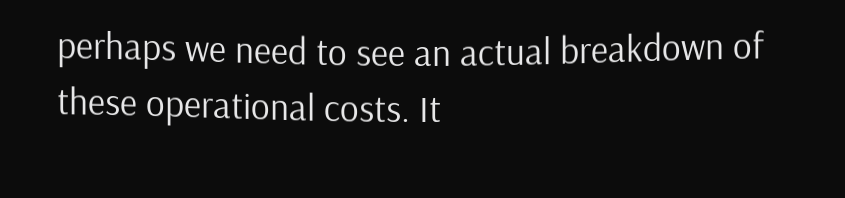perhaps we need to see an actual breakdown of these operational costs. It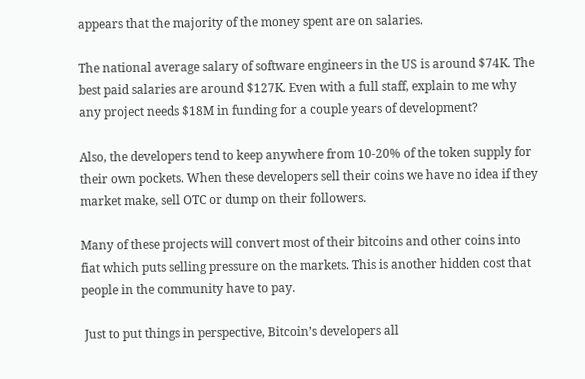appears that the majority of the money spent are on salaries.

The national average salary of software engineers in the US is around $74K. The best paid salaries are around $127K. Even with a full staff, explain to me why any project needs $18M in funding for a couple years of development?

Also, the developers tend to keep anywhere from 10-20% of the token supply for their own pockets. When these developers sell their coins we have no idea if they market make, sell OTC or dump on their followers.

Many of these projects will convert most of their bitcoins and other coins into fiat which puts selling pressure on the markets. This is another hidden cost that people in the community have to pay.

 Just to put things in perspective, Bitcoin’s developers all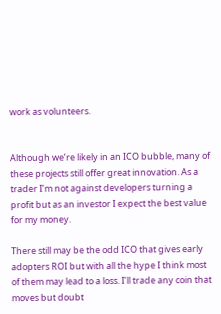work as volunteers.


Although we’re likely in an ICO bubble, many of these projects still offer great innovation. As a trader I’m not against developers turning a profit but as an investor I expect the best value for my money.

There still may be the odd ICO that gives early adopters ROI but with all the hype I think most of them may lead to a loss. I’ll trade any coin that moves but doubt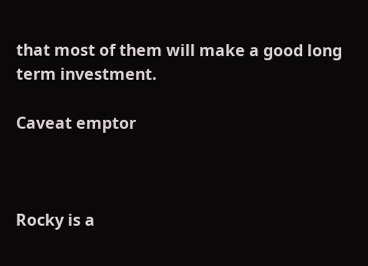that most of them will make a good long term investment.

Caveat emptor



Rocky is a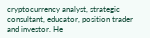cryptocurrency analyst, strategic consultant, educator, position trader and investor. He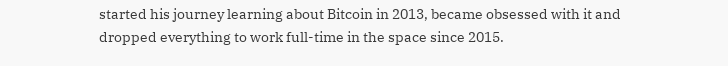started his journey learning about Bitcoin in 2013, became obsessed with it and dropped everything to work full-time in the space since 2015.